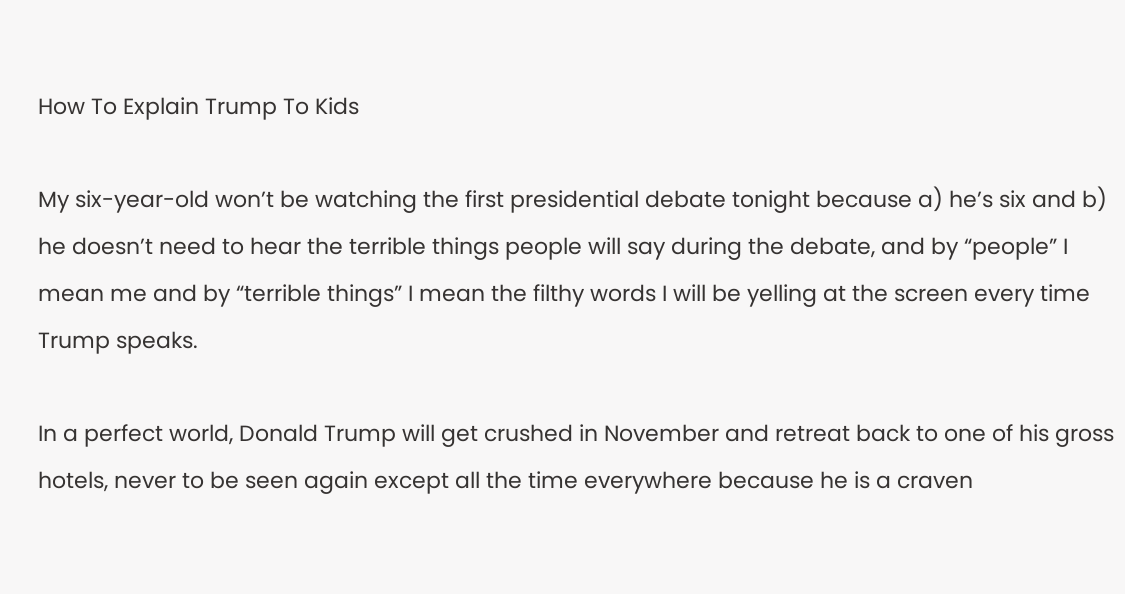How To Explain Trump To Kids

My six-year-old won’t be watching the first presidential debate tonight because a) he’s six and b) he doesn’t need to hear the terrible things people will say during the debate, and by “people” I mean me and by “terrible things” I mean the filthy words I will be yelling at the screen every time Trump speaks.

In a perfect world, Donald Trump will get crushed in November and retreat back to one of his gross hotels, never to be seen again except all the time everywhere because he is a craven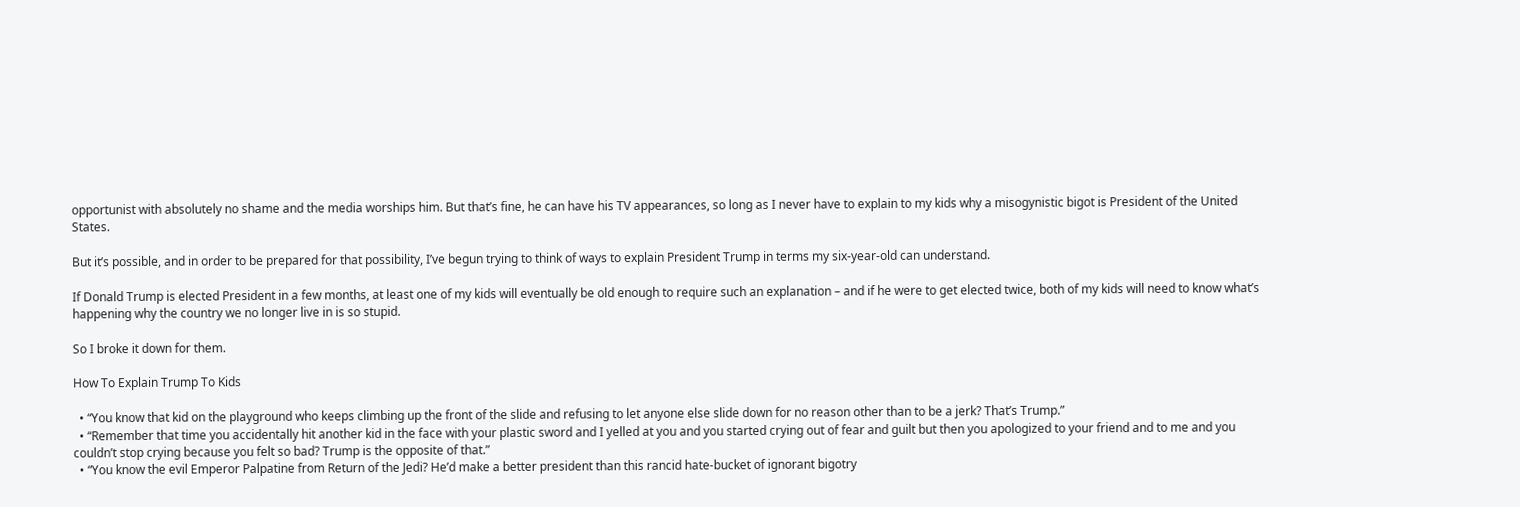opportunist with absolutely no shame and the media worships him. But that’s fine, he can have his TV appearances, so long as I never have to explain to my kids why a misogynistic bigot is President of the United States.

But it’s possible, and in order to be prepared for that possibility, I’ve begun trying to think of ways to explain President Trump in terms my six-year-old can understand.

If Donald Trump is elected President in a few months, at least one of my kids will eventually be old enough to require such an explanation – and if he were to get elected twice, both of my kids will need to know what’s happening why the country we no longer live in is so stupid.

So I broke it down for them.

How To Explain Trump To Kids

  • “You know that kid on the playground who keeps climbing up the front of the slide and refusing to let anyone else slide down for no reason other than to be a jerk? That’s Trump.”
  • “Remember that time you accidentally hit another kid in the face with your plastic sword and I yelled at you and you started crying out of fear and guilt but then you apologized to your friend and to me and you couldn’t stop crying because you felt so bad? Trump is the opposite of that.”
  • “You know the evil Emperor Palpatine from Return of the Jedi? He’d make a better president than this rancid hate-bucket of ignorant bigotry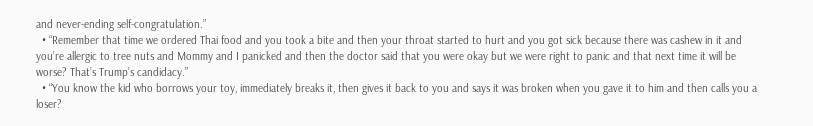and never-ending self-congratulation.”
  • “Remember that time we ordered Thai food and you took a bite and then your throat started to hurt and you got sick because there was cashew in it and you’re allergic to tree nuts and Mommy and I panicked and then the doctor said that you were okay but we were right to panic and that next time it will be worse? That’s Trump’s candidacy.”
  • “You know the kid who borrows your toy, immediately breaks it, then gives it back to you and says it was broken when you gave it to him and then calls you a loser?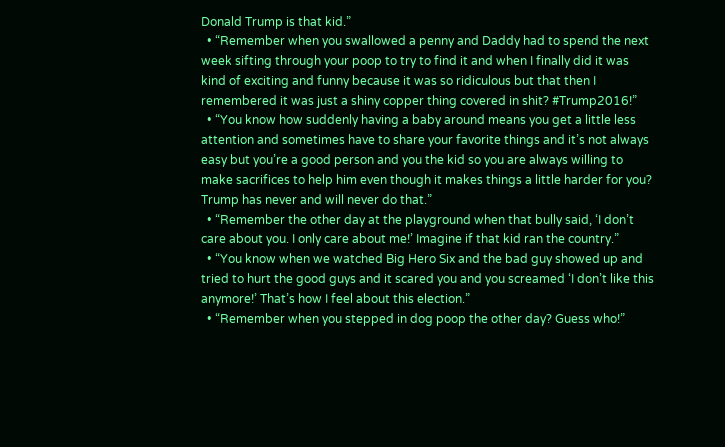Donald Trump is that kid.”
  • “Remember when you swallowed a penny and Daddy had to spend the next week sifting through your poop to try to find it and when I finally did it was kind of exciting and funny because it was so ridiculous but that then I remembered it was just a shiny copper thing covered in shit? #Trump2016!”
  • “You know how suddenly having a baby around means you get a little less attention and sometimes have to share your favorite things and it’s not always easy but you’re a good person and you the kid so you are always willing to make sacrifices to help him even though it makes things a little harder for you? Trump has never and will never do that.”
  • “Remember the other day at the playground when that bully said, ‘I don’t care about you. I only care about me!’ Imagine if that kid ran the country.”
  • “You know when we watched Big Hero Six and the bad guy showed up and tried to hurt the good guys and it scared you and you screamed ‘I don’t like this anymore!’ That’s how I feel about this election.”
  • “Remember when you stepped in dog poop the other day? Guess who!”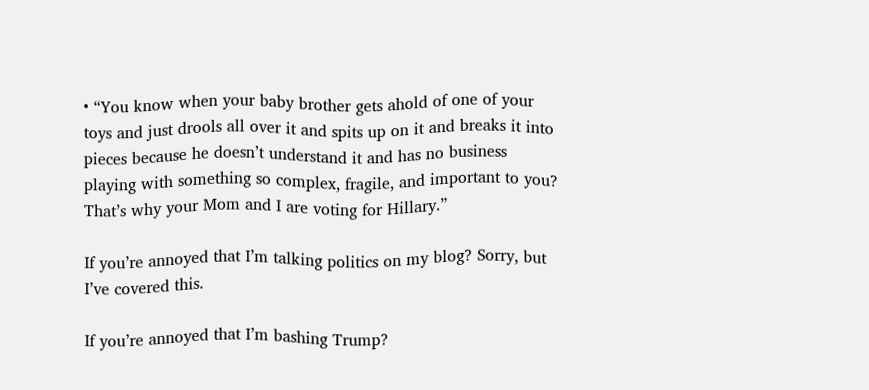• “You know when your baby brother gets ahold of one of your toys and just drools all over it and spits up on it and breaks it into pieces because he doesn’t understand it and has no business playing with something so complex, fragile, and important to you? That’s why your Mom and I are voting for Hillary.”

If you’re annoyed that I’m talking politics on my blog? Sorry, but I’ve covered this.

If you’re annoyed that I’m bashing Trump?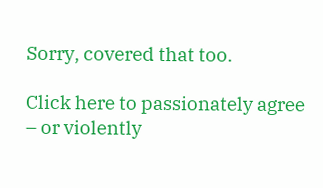Sorry, covered that too.

Click here to passionately agree – or violently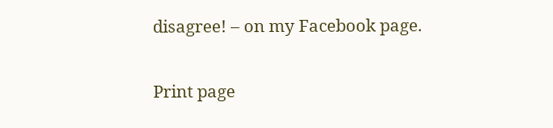disagree! – on my Facebook page.

Print page